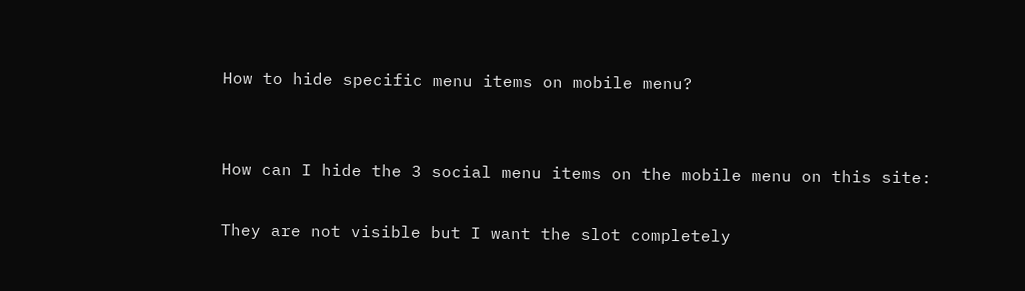How to hide specific menu items on mobile menu?


How can I hide the 3 social menu items on the mobile menu on this site:

They are not visible but I want the slot completely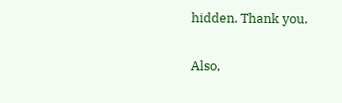hidden. Thank you.

Also,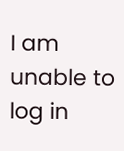I am unable to log in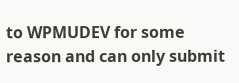to WPMUDEV for some reason and can only submit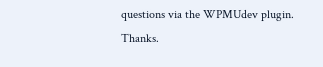questions via the WPMUdev plugin. Thanks.